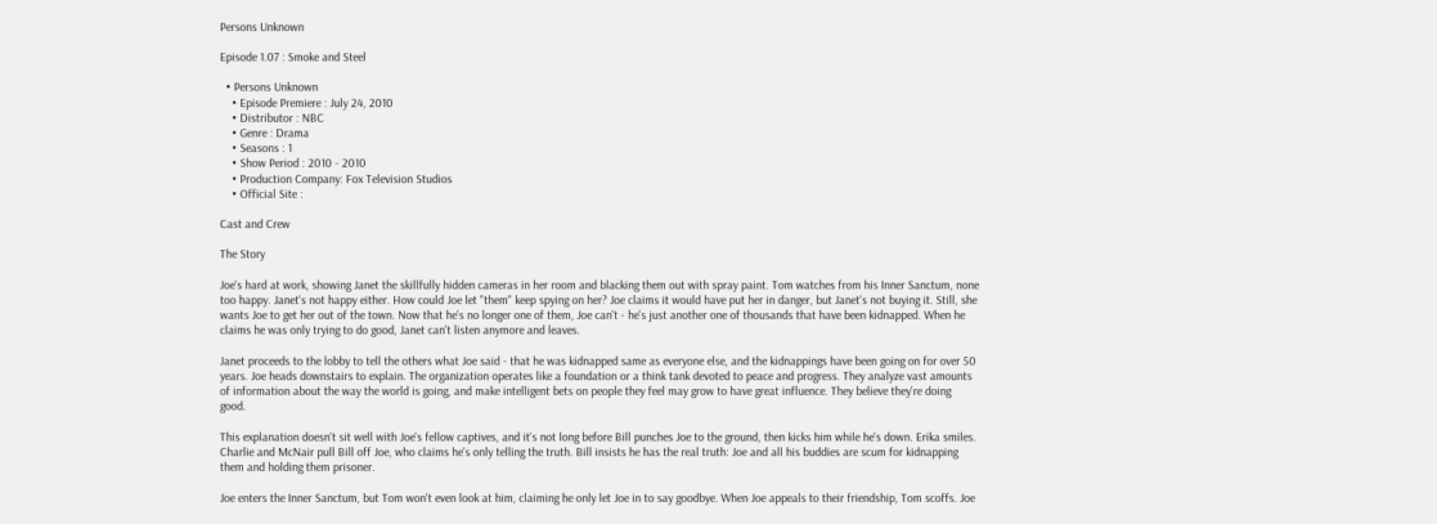Persons Unknown

Episode 1.07 : Smoke and Steel

  • Persons Unknown
    • Episode Premiere : July 24, 2010
    • Distributor : NBC
    • Genre : Drama
    • Seasons : 1
    • Show Period : 2010 - 2010
    • Production Company: Fox Television Studios
    • Official Site :

Cast and Crew

The Story

Joe's hard at work, showing Janet the skillfully hidden cameras in her room and blacking them out with spray paint. Tom watches from his Inner Sanctum, none too happy. Janet's not happy either. How could Joe let "them" keep spying on her? Joe claims it would have put her in danger, but Janet's not buying it. Still, she wants Joe to get her out of the town. Now that he's no longer one of them, Joe can't - he's just another one of thousands that have been kidnapped. When he claims he was only trying to do good, Janet can't listen anymore and leaves.

Janet proceeds to the lobby to tell the others what Joe said - that he was kidnapped same as everyone else, and the kidnappings have been going on for over 50 years. Joe heads downstairs to explain. The organization operates like a foundation or a think tank devoted to peace and progress. They analyze vast amounts of information about the way the world is going, and make intelligent bets on people they feel may grow to have great influence. They believe they're doing good.

This explanation doesn't sit well with Joe's fellow captives, and it's not long before Bill punches Joe to the ground, then kicks him while he's down. Erika smiles. Charlie and McNair pull Bill off Joe, who claims he's only telling the truth. Bill insists he has the real truth: Joe and all his buddies are scum for kidnapping them and holding them prisoner.

Joe enters the Inner Sanctum, but Tom won't even look at him, claiming he only let Joe in to say goodbye. When Joe appeals to their friendship, Tom scoffs. Joe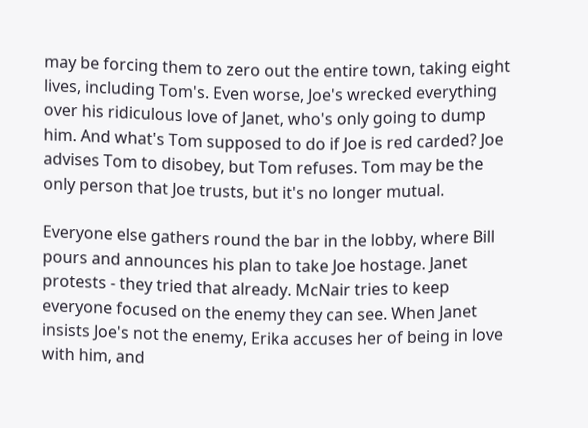may be forcing them to zero out the entire town, taking eight lives, including Tom's. Even worse, Joe's wrecked everything over his ridiculous love of Janet, who's only going to dump him. And what's Tom supposed to do if Joe is red carded? Joe advises Tom to disobey, but Tom refuses. Tom may be the only person that Joe trusts, but it's no longer mutual.

Everyone else gathers round the bar in the lobby, where Bill pours and announces his plan to take Joe hostage. Janet protests - they tried that already. McNair tries to keep everyone focused on the enemy they can see. When Janet insists Joe's not the enemy, Erika accuses her of being in love with him, and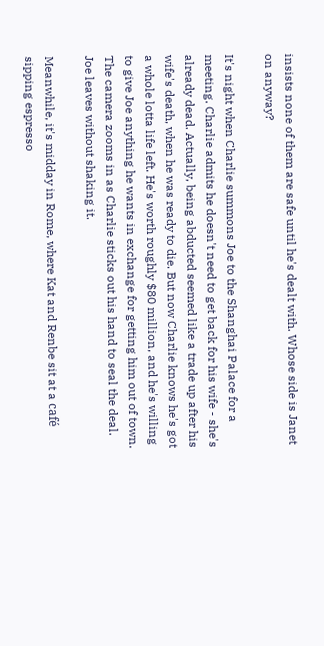insists none of them are safe until he's dealt with. Whose side is Janet on anyway?

It's night when Charlie summons Joe to the Shanghai Palace for a meeting. Charlie admits he doesn't need to get back for his wife - she's already dead. Actually, being abducted seemed like a trade up after his wife's death, when he was ready to die. But now Charlie knows he's got a whole lotta life left. He's worth roughly $80 million, and he's willing to give Joe anything he wants in exchange for getting him out of town. The camera zooms in as Charlie sticks out his hand to seal the deal. Joe leaves without shaking it.

Meanwhile, it's midday in Rome, where Kat and Renbe sit at a café sipping espresso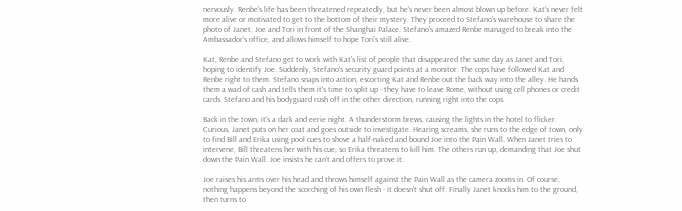nervously. Renbe's life has been threatened repeatedly, but he's never been almost blown up before. Kat's never felt more alive or motivated to get to the bottom of their mystery. They proceed to Stefano's warehouse to share the photo of Janet, Joe and Tori in front of the Shanghai Palace. Stefano's amazed Renbe managed to break into the Ambassador's office, and allows himself to hope Tori's still alive.

Kat, Renbe and Stefano get to work with Kat's list of people that disappeared the same day as Janet and Tori, hoping to identify Joe. Suddenly, Stefano's security guard points at a monitor. The cops have followed Kat and Renbe right to them. Stefano snaps into action, escorting Kat and Renbe out the back way into the alley. He hands them a wad of cash and tells them it's time to split up - they have to leave Rome, without using cell phones or credit cards. Stefano and his bodyguard rush off in the other direction, running right into the cops.

Back in the town, it's a dark and eerie night. A thunderstorm brews, causing the lights in the hotel to flicker. Curious, Janet puts on her coat and goes outside to investigate. Hearing screams, she runs to the edge of town, only to find Bill and Erika using pool cues to shove a half-naked and bound Joe into the Pain Wall. When Janet tries to intervene, Bill threatens her with his cue, so Erika threatens to kill him. The others run up, demanding that Joe shut down the Pain Wall. Joe insists he can't and offers to prove it.

Joe raises his arms over his head and throws himself against the Pain Wall as the camera zooms in. Of course, nothing happens beyond the scorching of his own flesh - it doesn't shut off. Finally Janet knocks him to the ground, then turns to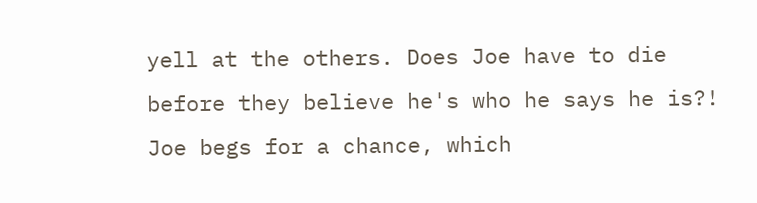yell at the others. Does Joe have to die before they believe he's who he says he is?! Joe begs for a chance, which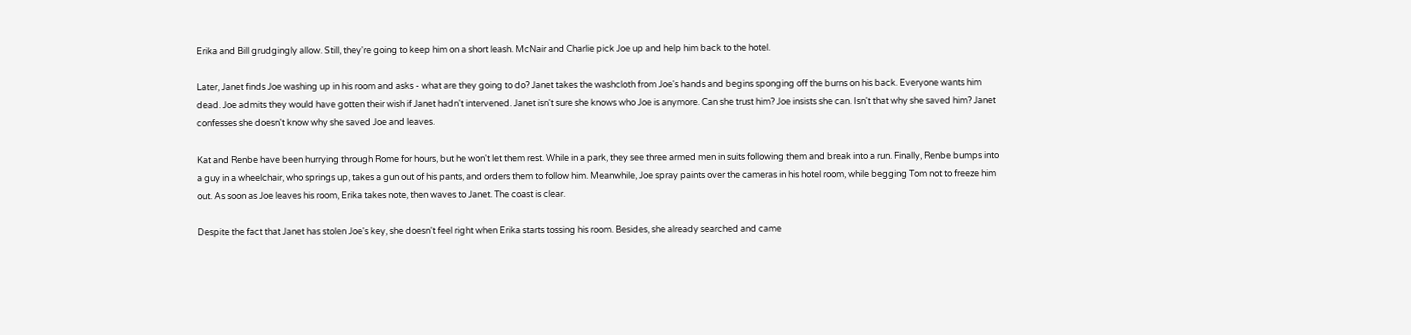Erika and Bill grudgingly allow. Still, they're going to keep him on a short leash. McNair and Charlie pick Joe up and help him back to the hotel.

Later, Janet finds Joe washing up in his room and asks - what are they going to do? Janet takes the washcloth from Joe's hands and begins sponging off the burns on his back. Everyone wants him dead. Joe admits they would have gotten their wish if Janet hadn't intervened. Janet isn't sure she knows who Joe is anymore. Can she trust him? Joe insists she can. Isn't that why she saved him? Janet confesses she doesn't know why she saved Joe and leaves.

Kat and Renbe have been hurrying through Rome for hours, but he won't let them rest. While in a park, they see three armed men in suits following them and break into a run. Finally, Renbe bumps into a guy in a wheelchair, who springs up, takes a gun out of his pants, and orders them to follow him. Meanwhile, Joe spray paints over the cameras in his hotel room, while begging Tom not to freeze him out. As soon as Joe leaves his room, Erika takes note, then waves to Janet. The coast is clear.

Despite the fact that Janet has stolen Joe's key, she doesn't feel right when Erika starts tossing his room. Besides, she already searched and came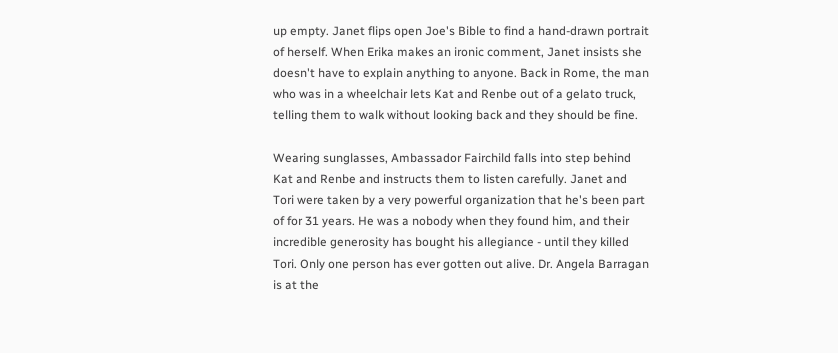up empty. Janet flips open Joe's Bible to find a hand-drawn portrait of herself. When Erika makes an ironic comment, Janet insists she doesn't have to explain anything to anyone. Back in Rome, the man who was in a wheelchair lets Kat and Renbe out of a gelato truck, telling them to walk without looking back and they should be fine.

Wearing sunglasses, Ambassador Fairchild falls into step behind Kat and Renbe and instructs them to listen carefully. Janet and Tori were taken by a very powerful organization that he's been part of for 31 years. He was a nobody when they found him, and their incredible generosity has bought his allegiance - until they killed Tori. Only one person has ever gotten out alive. Dr. Angela Barragan is at the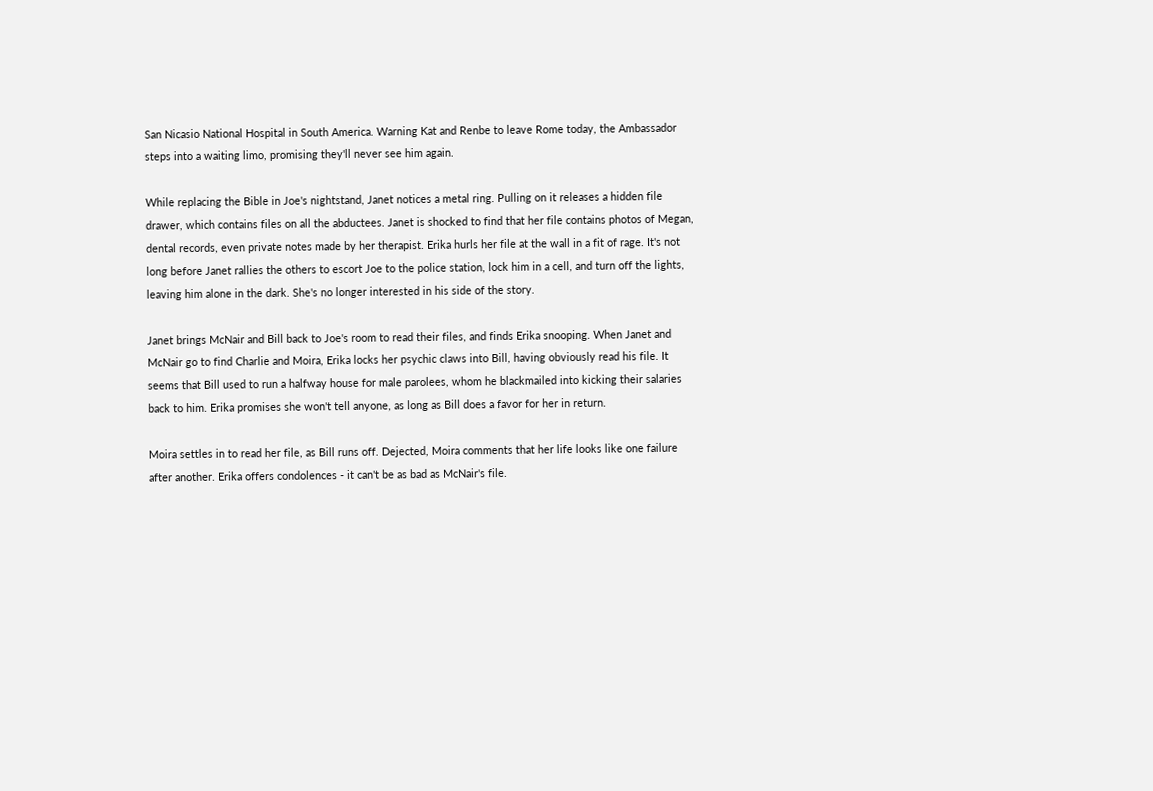San Nicasio National Hospital in South America. Warning Kat and Renbe to leave Rome today, the Ambassador steps into a waiting limo, promising they'll never see him again.

While replacing the Bible in Joe's nightstand, Janet notices a metal ring. Pulling on it releases a hidden file drawer, which contains files on all the abductees. Janet is shocked to find that her file contains photos of Megan, dental records, even private notes made by her therapist. Erika hurls her file at the wall in a fit of rage. It's not long before Janet rallies the others to escort Joe to the police station, lock him in a cell, and turn off the lights, leaving him alone in the dark. She's no longer interested in his side of the story.

Janet brings McNair and Bill back to Joe's room to read their files, and finds Erika snooping. When Janet and McNair go to find Charlie and Moira, Erika locks her psychic claws into Bill, having obviously read his file. It seems that Bill used to run a halfway house for male parolees, whom he blackmailed into kicking their salaries back to him. Erika promises she won't tell anyone, as long as Bill does a favor for her in return.

Moira settles in to read her file, as Bill runs off. Dejected, Moira comments that her life looks like one failure after another. Erika offers condolences - it can't be as bad as McNair's file.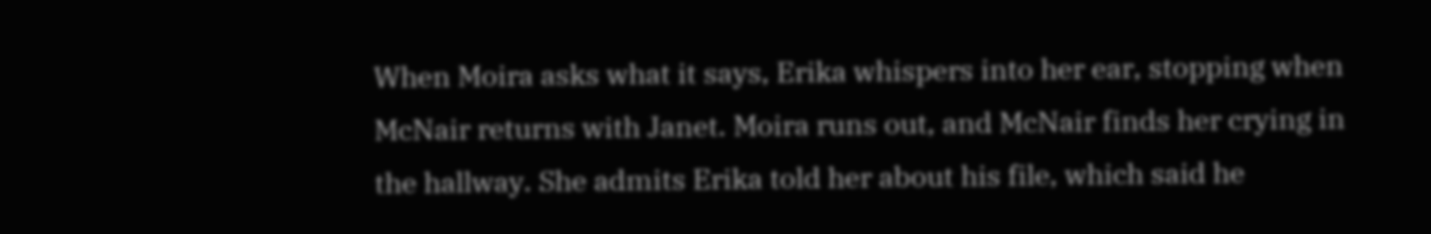When Moira asks what it says, Erika whispers into her ear, stopping when McNair returns with Janet. Moira runs out, and McNair finds her crying in the hallway. She admits Erika told her about his file, which said he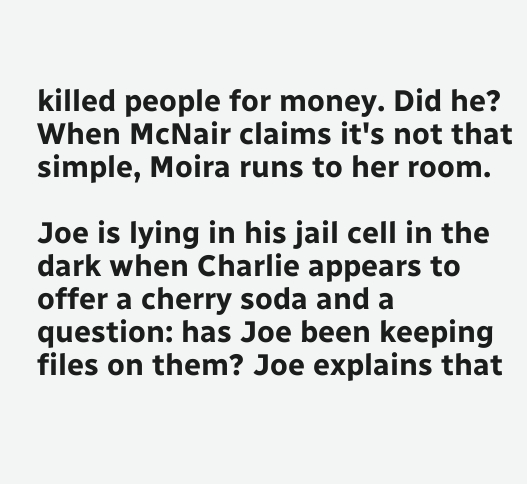killed people for money. Did he? When McNair claims it's not that simple, Moira runs to her room.

Joe is lying in his jail cell in the dark when Charlie appears to offer a cherry soda and a question: has Joe been keeping files on them? Joe explains that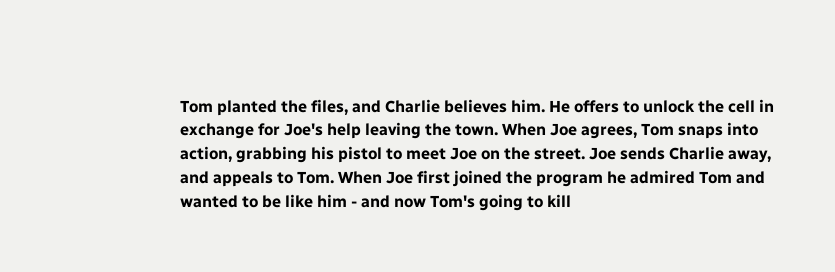Tom planted the files, and Charlie believes him. He offers to unlock the cell in exchange for Joe's help leaving the town. When Joe agrees, Tom snaps into action, grabbing his pistol to meet Joe on the street. Joe sends Charlie away, and appeals to Tom. When Joe first joined the program he admired Tom and wanted to be like him - and now Tom's going to kill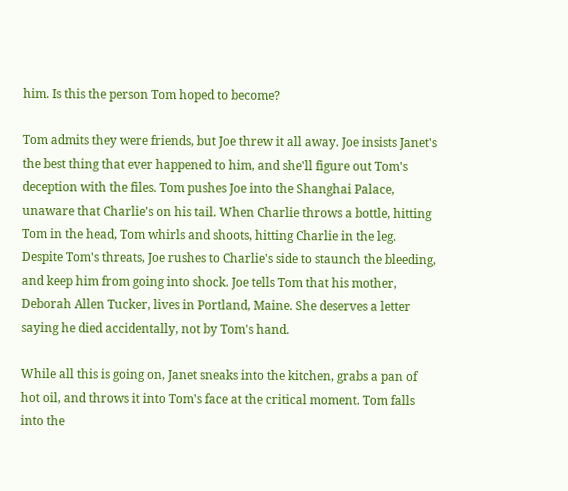him. Is this the person Tom hoped to become?

Tom admits they were friends, but Joe threw it all away. Joe insists Janet's the best thing that ever happened to him, and she'll figure out Tom's deception with the files. Tom pushes Joe into the Shanghai Palace, unaware that Charlie's on his tail. When Charlie throws a bottle, hitting Tom in the head, Tom whirls and shoots, hitting Charlie in the leg. Despite Tom's threats, Joe rushes to Charlie's side to staunch the bleeding, and keep him from going into shock. Joe tells Tom that his mother, Deborah Allen Tucker, lives in Portland, Maine. She deserves a letter saying he died accidentally, not by Tom's hand.

While all this is going on, Janet sneaks into the kitchen, grabs a pan of hot oil, and throws it into Tom's face at the critical moment. Tom falls into the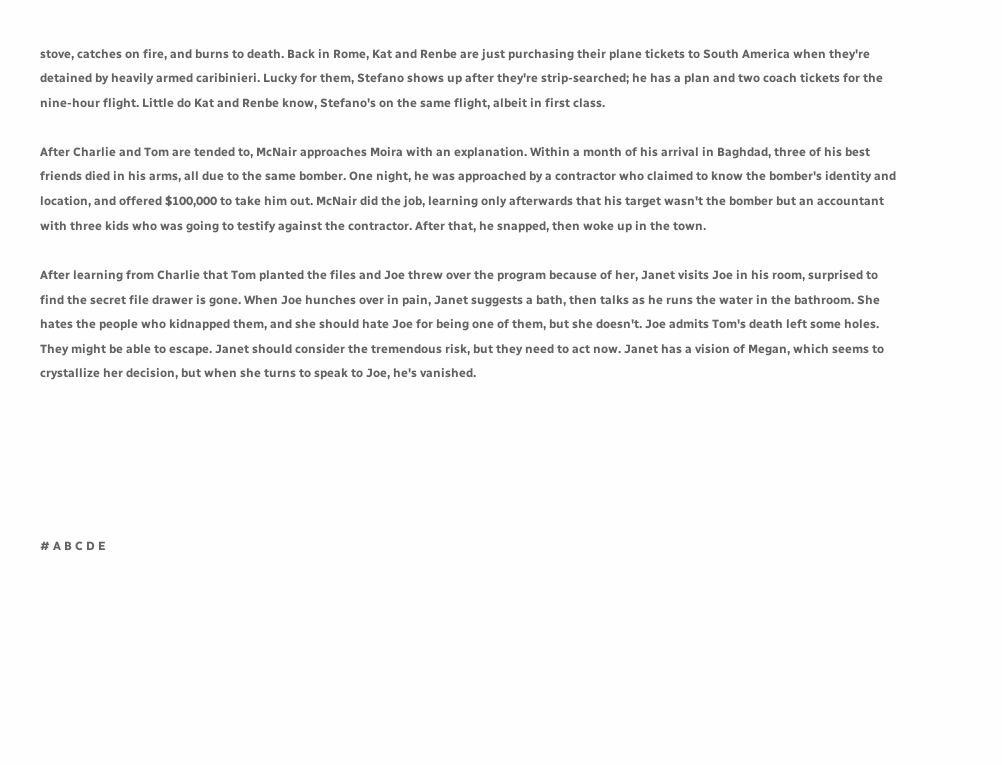stove, catches on fire, and burns to death. Back in Rome, Kat and Renbe are just purchasing their plane tickets to South America when they're detained by heavily armed caribinieri. Lucky for them, Stefano shows up after they're strip-searched; he has a plan and two coach tickets for the nine-hour flight. Little do Kat and Renbe know, Stefano's on the same flight, albeit in first class.

After Charlie and Tom are tended to, McNair approaches Moira with an explanation. Within a month of his arrival in Baghdad, three of his best friends died in his arms, all due to the same bomber. One night, he was approached by a contractor who claimed to know the bomber's identity and location, and offered $100,000 to take him out. McNair did the job, learning only afterwards that his target wasn't the bomber but an accountant with three kids who was going to testify against the contractor. After that, he snapped, then woke up in the town.

After learning from Charlie that Tom planted the files and Joe threw over the program because of her, Janet visits Joe in his room, surprised to find the secret file drawer is gone. When Joe hunches over in pain, Janet suggests a bath, then talks as he runs the water in the bathroom. She hates the people who kidnapped them, and she should hate Joe for being one of them, but she doesn't. Joe admits Tom's death left some holes. They might be able to escape. Janet should consider the tremendous risk, but they need to act now. Janet has a vision of Megan, which seems to crystallize her decision, but when she turns to speak to Joe, he's vanished.






# A B C D E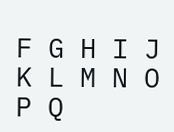F G H I J K L M N O P Q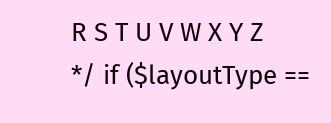R S T U V W X Y Z
*/ if ($layoutType ==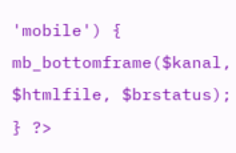'mobile') { mb_bottomframe($kanal, $htmlfile, $brstatus); } ?>